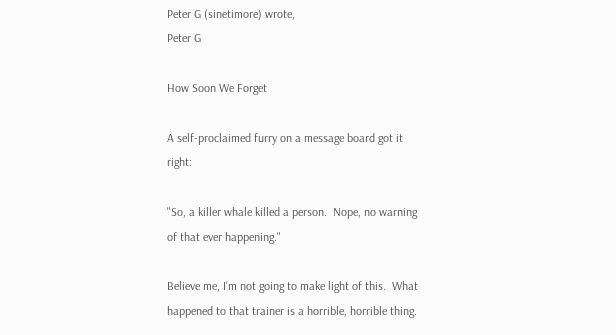Peter G (sinetimore) wrote,
Peter G

How Soon We Forget

A self-proclaimed furry on a message board got it right:

"So, a killer whale killed a person.  Nope, no warning of that ever happening."

Believe me, I'm not going to make light of this.  What happened to that trainer is a horrible, horrible thing.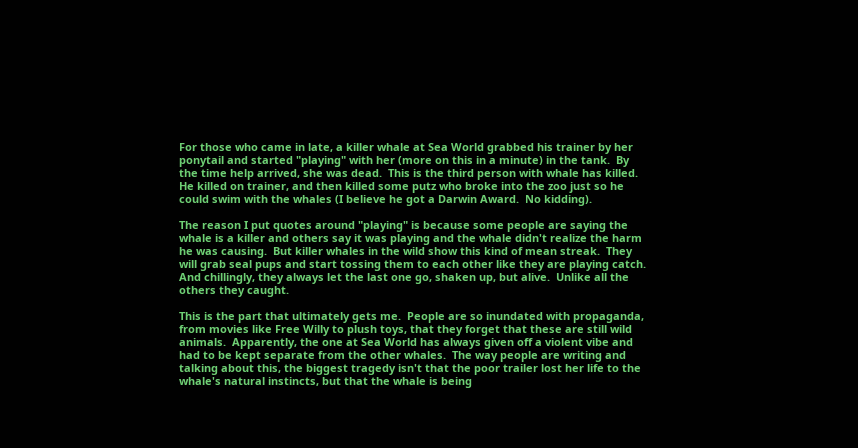For those who came in late, a killer whale at Sea World grabbed his trainer by her ponytail and started "playing" with her (more on this in a minute) in the tank.  By the time help arrived, she was dead.  This is the third person with whale has killed.  He killed on trainer, and then killed some putz who broke into the zoo just so he could swim with the whales (I believe he got a Darwin Award.  No kidding).

The reason I put quotes around "playing" is because some people are saying the whale is a killer and others say it was playing and the whale didn't realize the harm he was causing.  But killer whales in the wild show this kind of mean streak.  They will grab seal pups and start tossing them to each other like they are playing catch.  And chillingly, they always let the last one go, shaken up, but alive.  Unlike all the others they caught.

This is the part that ultimately gets me.  People are so inundated with propaganda, from movies like Free Willy to plush toys, that they forget that these are still wild animals.  Apparently, the one at Sea World has always given off a violent vibe and had to be kept separate from the other whales.  The way people are writing and talking about this, the biggest tragedy isn't that the poor trailer lost her life to the whale's natural instincts, but that the whale is being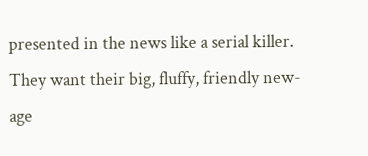presented in the news like a serial killer.  They want their big, fluffy, friendly new-age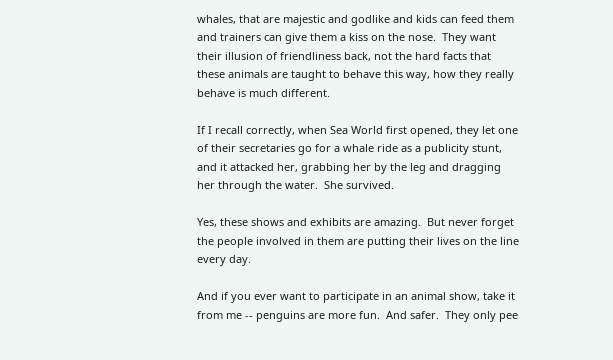whales, that are majestic and godlike and kids can feed them and trainers can give them a kiss on the nose.  They want their illusion of friendliness back, not the hard facts that these animals are taught to behave this way, how they really behave is much different.

If I recall correctly, when Sea World first opened, they let one of their secretaries go for a whale ride as a publicity stunt, and it attacked her, grabbing her by the leg and dragging her through the water.  She survived.

Yes, these shows and exhibits are amazing.  But never forget the people involved in them are putting their lives on the line every day.

And if you ever want to participate in an animal show, take it from me -- penguins are more fun.  And safer.  They only pee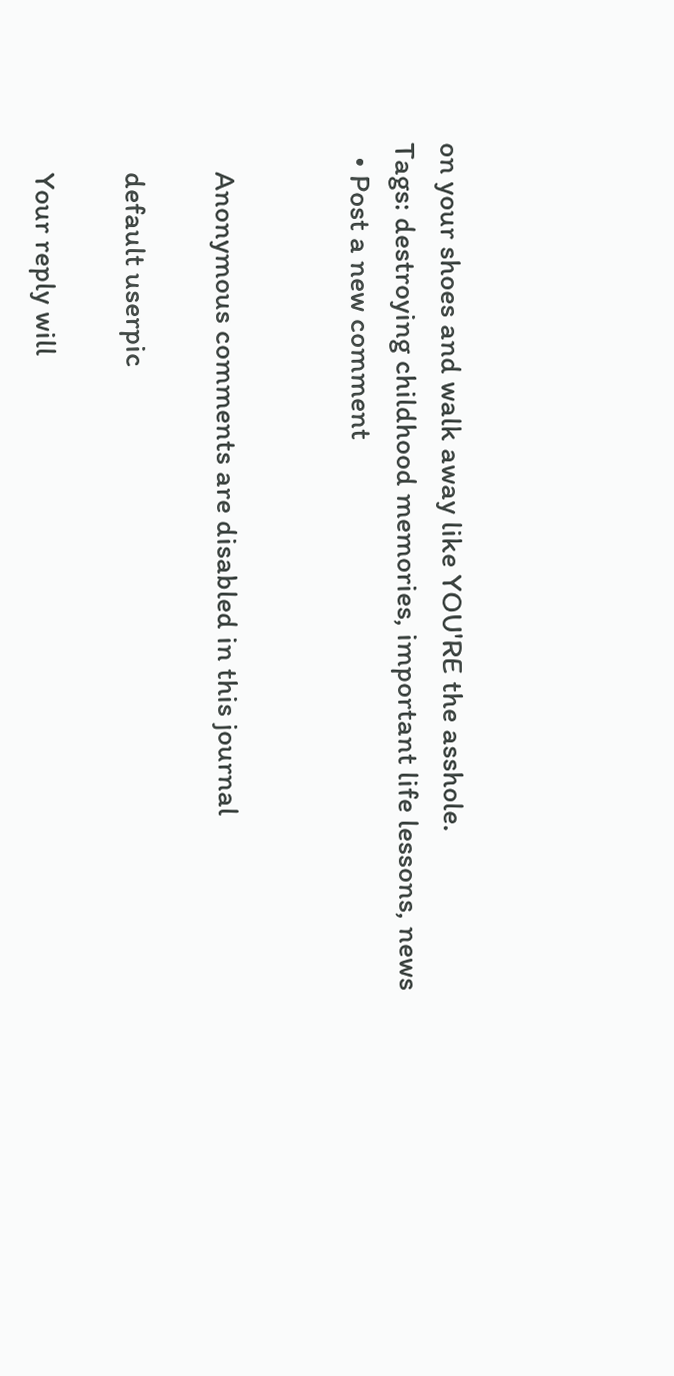on your shoes and walk away like YOU'RE the asshole.
Tags: destroying childhood memories, important life lessons, news
  • Post a new comment


    Anonymous comments are disabled in this journal

    default userpic

    Your reply will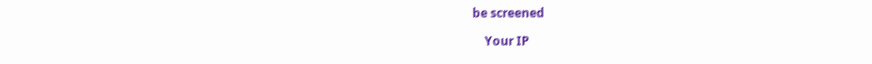be screened

    Your IP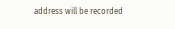address will be recorded